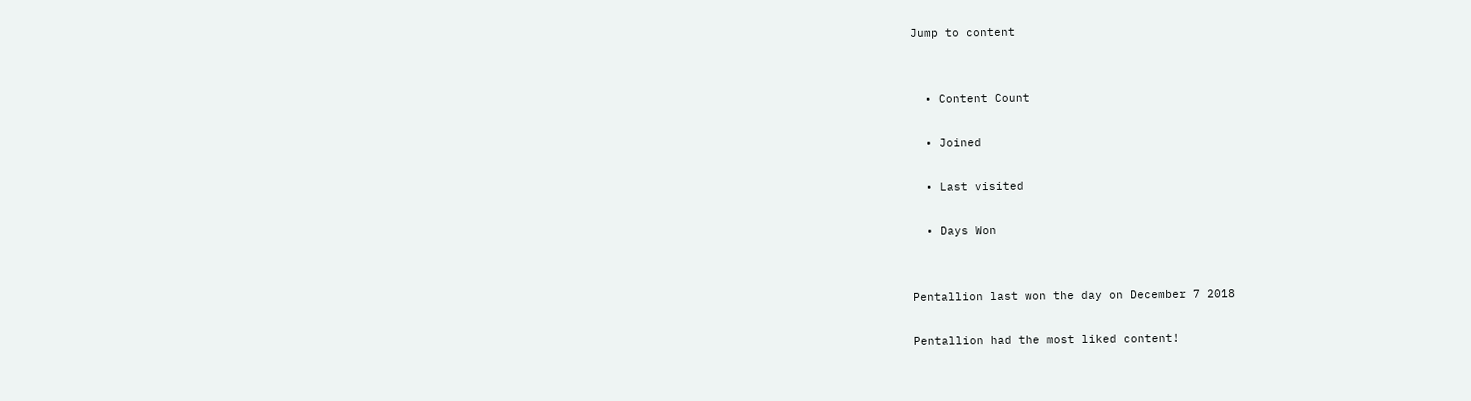Jump to content


  • Content Count

  • Joined

  • Last visited

  • Days Won


Pentallion last won the day on December 7 2018

Pentallion had the most liked content!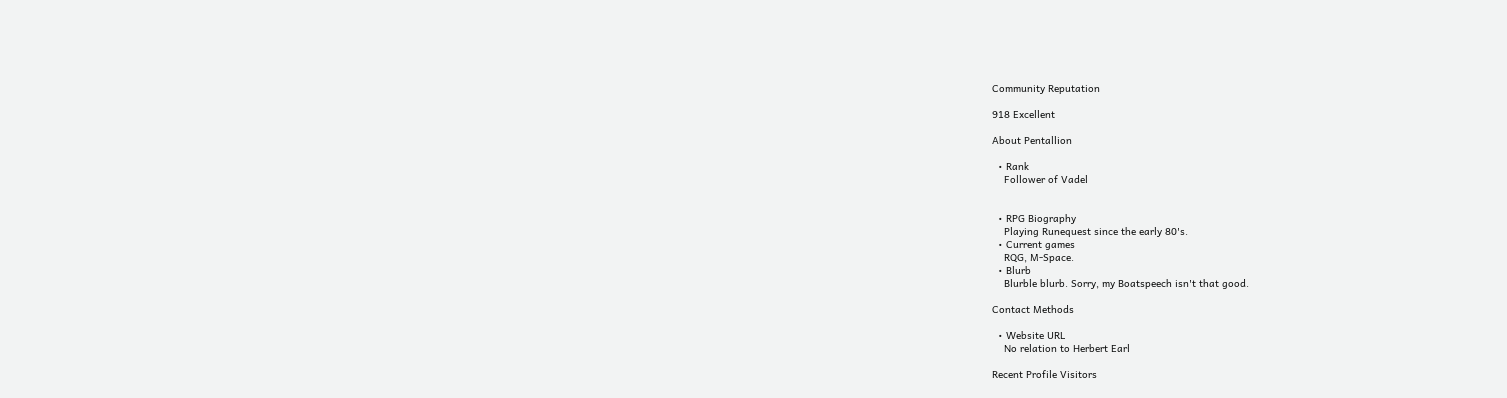Community Reputation

918 Excellent

About Pentallion

  • Rank
    Follower of Vadel


  • RPG Biography
    Playing Runequest since the early 80's.
  • Current games
    RQG, M-Space.
  • Blurb
    Blurble blurb. Sorry, my Boatspeech isn't that good.

Contact Methods

  • Website URL
    No relation to Herbert Earl

Recent Profile Visitors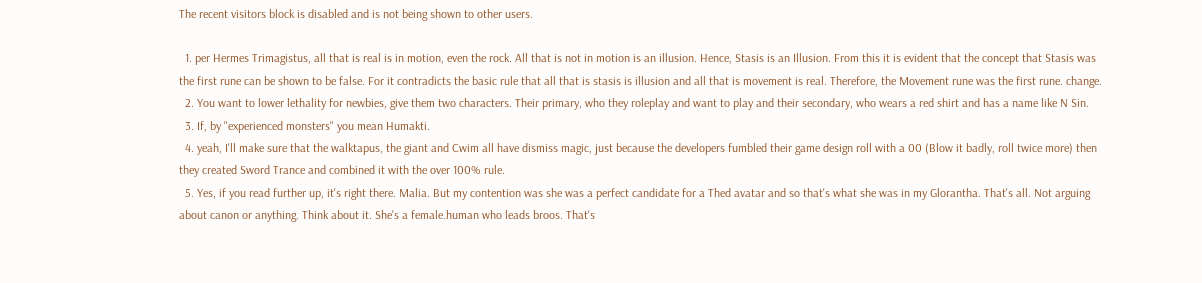The recent visitors block is disabled and is not being shown to other users.

  1. per Hermes Trimagistus, all that is real is in motion, even the rock. All that is not in motion is an illusion. Hence, Stasis is an Illusion. From this it is evident that the concept that Stasis was the first rune can be shown to be false. For it contradicts the basic rule that all that is stasis is illusion and all that is movement is real. Therefore, the Movement rune was the first rune. change.
  2. You want to lower lethality for newbies, give them two characters. Their primary, who they roleplay and want to play and their secondary, who wears a red shirt and has a name like N Sin.
  3. If, by "experienced monsters" you mean Humakti.
  4. yeah, I'll make sure that the walktapus, the giant and Cwim all have dismiss magic, just because the developers fumbled their game design roll with a 00 (Blow it badly, roll twice more) then they created Sword Trance and combined it with the over 100% rule.
  5. Yes, if you read further up, it's right there. Malia. But my contention was she was a perfect candidate for a Thed avatar and so that's what she was in my Glorantha. That's all. Not arguing about canon or anything. Think about it. She's a female.human who leads broos. That's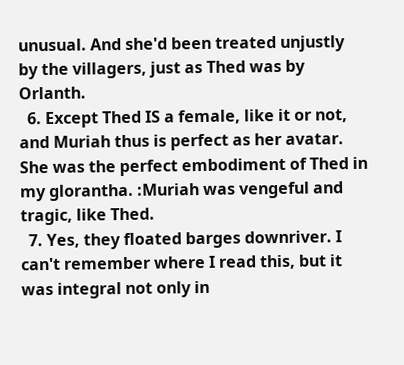unusual. And she'd been treated unjustly by the villagers, just as Thed was by Orlanth.
  6. Except Thed IS a female, like it or not, and Muriah thus is perfect as her avatar. She was the perfect embodiment of Thed in my glorantha. :Muriah was vengeful and tragic, like Thed.
  7. Yes, they floated barges downriver. I can't remember where I read this, but it was integral not only in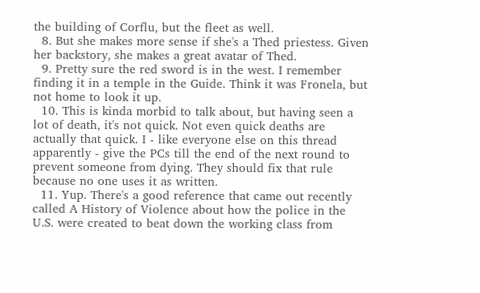the building of Corflu, but the fleet as well.
  8. But she makes more sense if she's a Thed priestess. Given her backstory, she makes a great avatar of Thed.
  9. Pretty sure the red sword is in the west. I remember finding it in a temple in the Guide. Think it was Fronela, but not home to look it up.
  10. This is kinda morbid to talk about, but having seen a lot of death, it's not quick. Not even quick deaths are actually that quick. I - like everyone else on this thread apparently - give the PCs till the end of the next round to prevent someone from dying. They should fix that rule because no one uses it as written.
  11. Yup. There's a good reference that came out recently called A History of Violence about how the police in the U.S. were created to beat down the working class from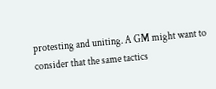protesting and uniting. A GM might want to consider that the same tactics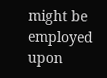might be employed upon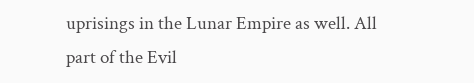uprisings in the Lunar Empire as well. All part of the Evil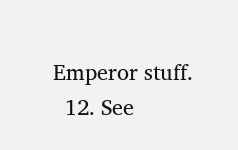Emperor stuff.
  12. See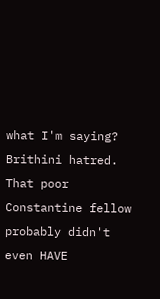what I'm saying? Brithini hatred. That poor Constantine fellow probably didn't even HAVE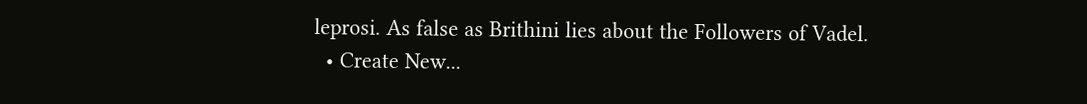leprosi. As false as Brithini lies about the Followers of Vadel.
  • Create New...